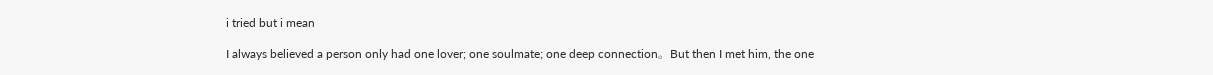i tried but i mean

I always believed a person only had one lover; one soulmate; one deep connection。But then I met him, the one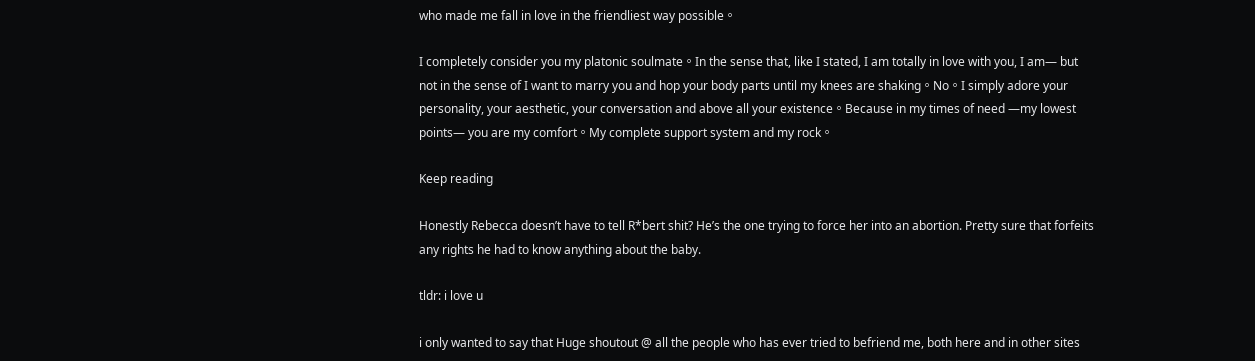who made me fall in love in the friendliest way possible。

I completely consider you my platonic soulmate。In the sense that, like I stated, I am totally in love with you, I am— but not in the sense of I want to marry you and hop your body parts until my knees are shaking。No。I simply adore your personality, your aesthetic, your conversation and above all your existence。Because in my times of need —my lowest points— you are my comfort。My complete support system and my rock。

Keep reading

Honestly Rebecca doesn’t have to tell R*bert shit? He’s the one trying to force her into an abortion. Pretty sure that forfeits any rights he had to know anything about the baby.

tldr: i love u

i only wanted to say that Huge shoutout @ all the people who has ever tried to befriend me, both here and in other sites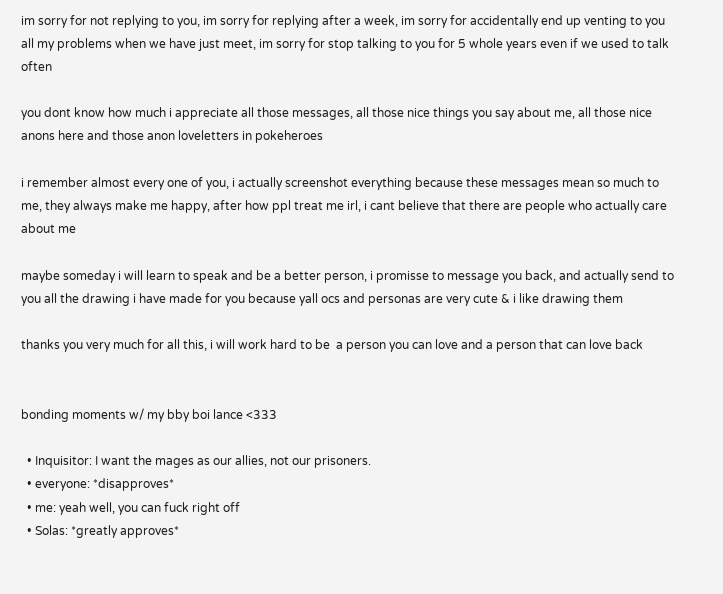im sorry for not replying to you, im sorry for replying after a week, im sorry for accidentally end up venting to you all my problems when we have just meet, im sorry for stop talking to you for 5 whole years even if we used to talk often

you dont know how much i appreciate all those messages, all those nice things you say about me, all those nice anons here and those anon loveletters in pokeheroes

i remember almost every one of you, i actually screenshot everything because these messages mean so much to me, they always make me happy, after how ppl treat me irl, i cant believe that there are people who actually care about me

maybe someday i will learn to speak and be a better person, i promisse to message you back, and actually send to you all the drawing i have made for you because yall ocs and personas are very cute & i like drawing them

thanks you very much for all this, i will work hard to be  a person you can love and a person that can love back


bonding moments w/ my bby boi lance <333

  • Inquisitor: I want the mages as our allies, not our prisoners.
  • everyone: *disapproves*
  • me: yeah well, you can fuck right off
  • Solas: *greatly approves*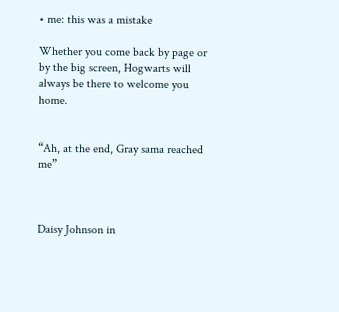• me: this was a mistake

Whether you come back by page or by the big screen, Hogwarts will always be there to welcome you home.


“Ah, at the end, Gray sama reached me”



Daisy Johnson in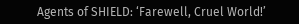Agents of SHIELD: ‘Farewell, Cruel World!’